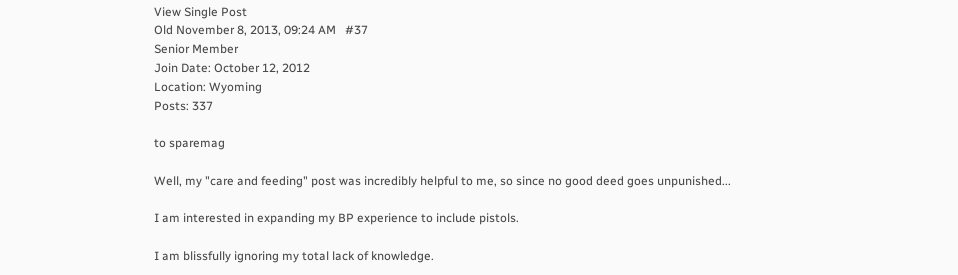View Single Post
Old November 8, 2013, 09:24 AM   #37
Senior Member
Join Date: October 12, 2012
Location: Wyoming
Posts: 337

to sparemag

Well, my "care and feeding" post was incredibly helpful to me, so since no good deed goes unpunished...

I am interested in expanding my BP experience to include pistols.

I am blissfully ignoring my total lack of knowledge.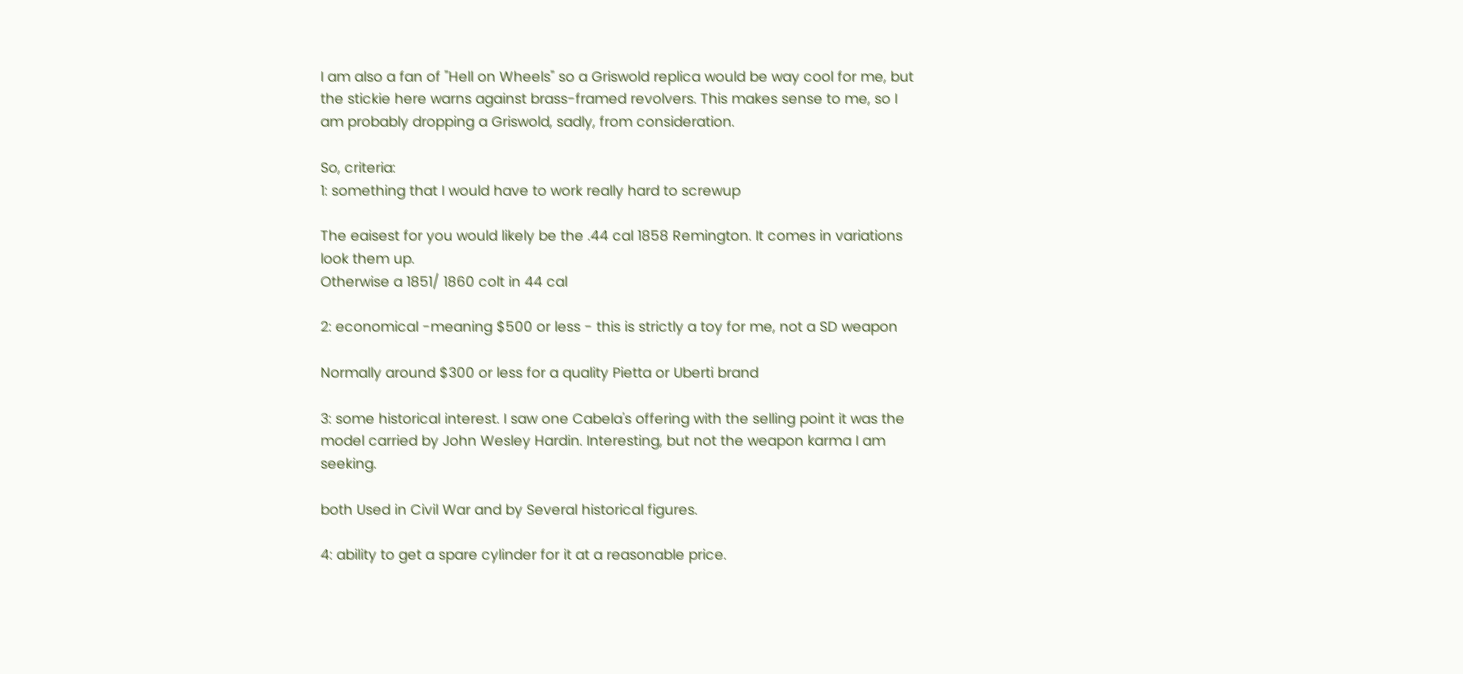I am also a fan of "Hell on Wheels" so a Griswold replica would be way cool for me, but the stickie here warns against brass-framed revolvers. This makes sense to me, so I am probably dropping a Griswold, sadly, from consideration.

So, criteria:
1: something that I would have to work really hard to screwup

The eaisest for you would likely be the .44 cal 1858 Remington. It comes in variations look them up.
Otherwise a 1851/ 1860 colt in 44 cal

2: economical -meaning $500 or less - this is strictly a toy for me, not a SD weapon

Normally around $300 or less for a quality Pietta or Uberti brand

3: some historical interest. I saw one Cabela's offering with the selling point it was the model carried by John Wesley Hardin. Interesting, but not the weapon karma I am seeking.

both Used in Civil War and by Several historical figures.

4: ability to get a spare cylinder for it at a reasonable price.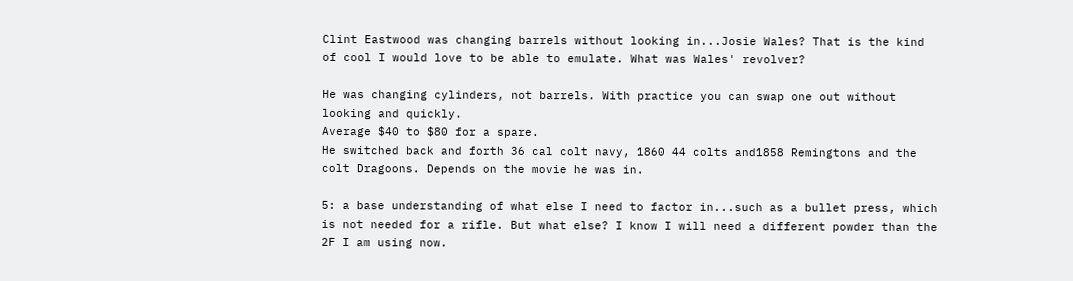Clint Eastwood was changing barrels without looking in...Josie Wales? That is the kind of cool I would love to be able to emulate. What was Wales' revolver?

He was changing cylinders, not barrels. With practice you can swap one out without looking and quickly.
Average $40 to $80 for a spare.
He switched back and forth 36 cal colt navy, 1860 44 colts and1858 Remingtons and the colt Dragoons. Depends on the movie he was in.

5: a base understanding of what else I need to factor in...such as a bullet press, which is not needed for a rifle. But what else? I know I will need a different powder than the 2F I am using now.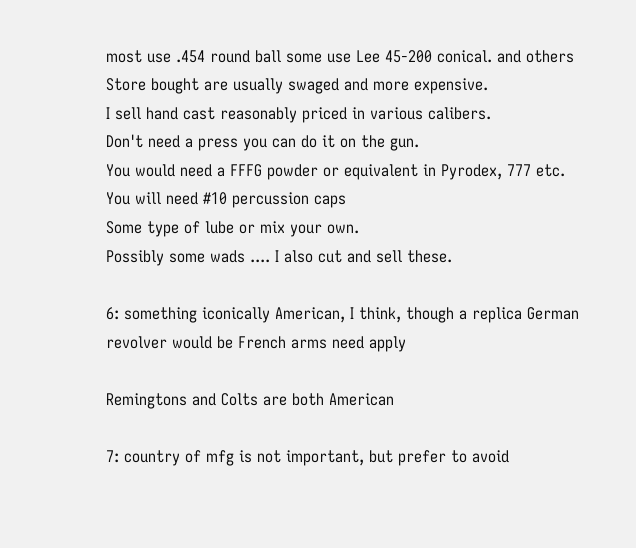most use .454 round ball some use Lee 45-200 conical. and others
Store bought are usually swaged and more expensive.
I sell hand cast reasonably priced in various calibers.
Don't need a press you can do it on the gun.
You would need a FFFG powder or equivalent in Pyrodex, 777 etc.
You will need #10 percussion caps
Some type of lube or mix your own.
Possibly some wads .... I also cut and sell these.

6: something iconically American, I think, though a replica German revolver would be French arms need apply

Remingtons and Colts are both American

7: country of mfg is not important, but prefer to avoid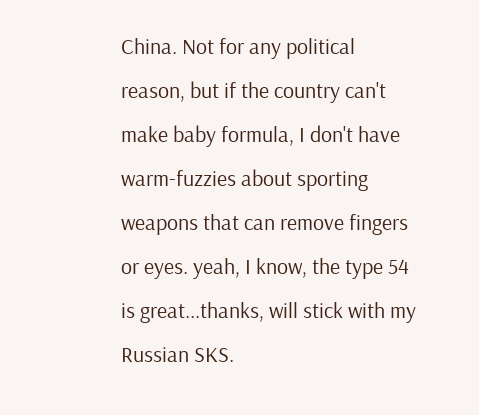China. Not for any political reason, but if the country can't make baby formula, I don't have warm-fuzzies about sporting weapons that can remove fingers or eyes. yeah, I know, the type 54 is great...thanks, will stick with my Russian SKS.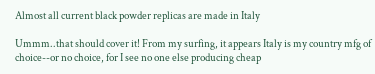Almost all current black powder replicas are made in Italy

Ummm..that should cover it! From my surfing, it appears Italy is my country mfg of choice--or no choice, for I see no one else producing cheap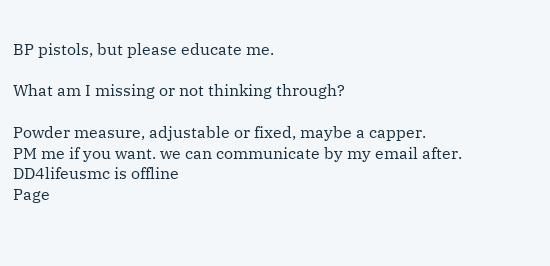BP pistols, but please educate me.

What am I missing or not thinking through?

Powder measure, adjustable or fixed, maybe a capper.
PM me if you want. we can communicate by my email after.
DD4lifeusmc is offline
Page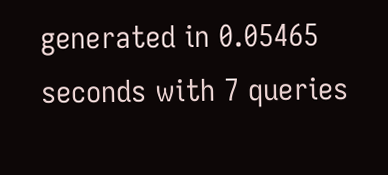generated in 0.05465 seconds with 7 queries